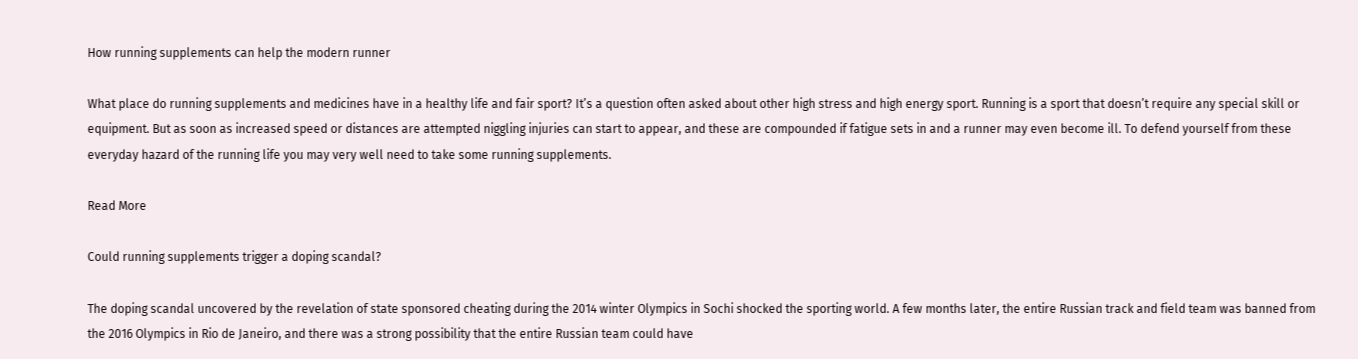How running supplements can help the modern runner

What place do running supplements and medicines have in a healthy life and fair sport? It’s a question often asked about other high stress and high energy sport. Running is a sport that doesn’t require any special skill or equipment. But as soon as increased speed or distances are attempted niggling injuries can start to appear, and these are compounded if fatigue sets in and a runner may even become ill. To defend yourself from these everyday hazard of the running life you may very well need to take some running supplements.

Read More

Could running supplements trigger a doping scandal?

The doping scandal uncovered by the revelation of state sponsored cheating during the 2014 winter Olympics in Sochi shocked the sporting world. A few months later, the entire Russian track and field team was banned from the 2016 Olympics in Rio de Janeiro, and there was a strong possibility that the entire Russian team could have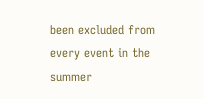been excluded from every event in the summer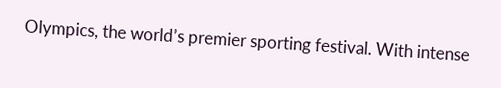Olympics, the world’s premier sporting festival. With intense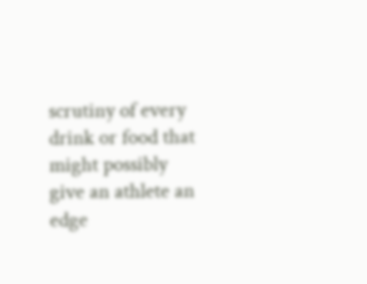scrutiny of every drink or food that might possibly give an athlete an edge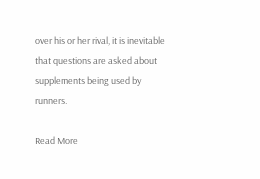over his or her rival, it is inevitable that questions are asked about supplements being used by runners.

Read More